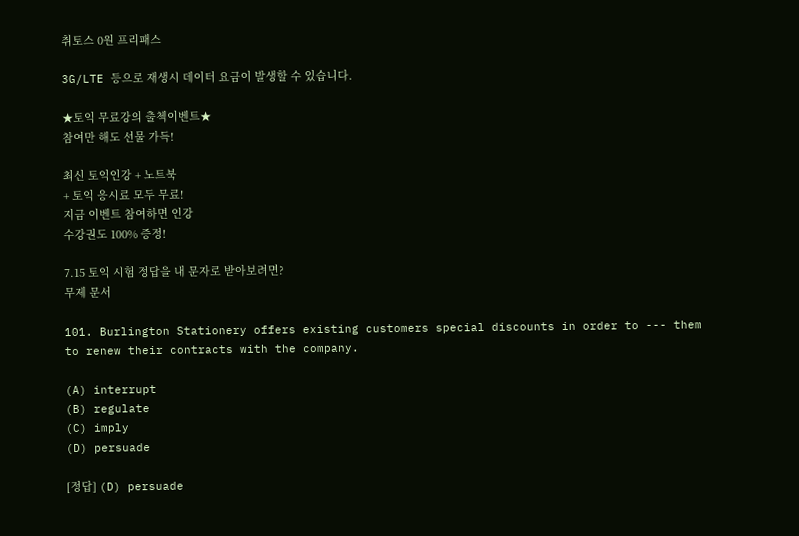취토스 0원 프리패스

3G/LTE 등으로 재생시 데이터 요금이 발생할 수 있습니다.

★토익 무료강의 출첵이벤트★
참여만 해도 선물 가득!

최신 토익인강 + 노트북
+ 토익 응시료 모두 무료!
지금 이벤트 참여하면 인강
수강권도 100% 증정!

7.15 토익 시험 정답을 내 문자로 받아보려면?
무제 문서

101. Burlington Stationery offers existing customers special discounts in order to --- them to renew their contracts with the company.

(A) interrupt
(B) regulate
(C) imply
(D) persuade

[정답] (D) persuade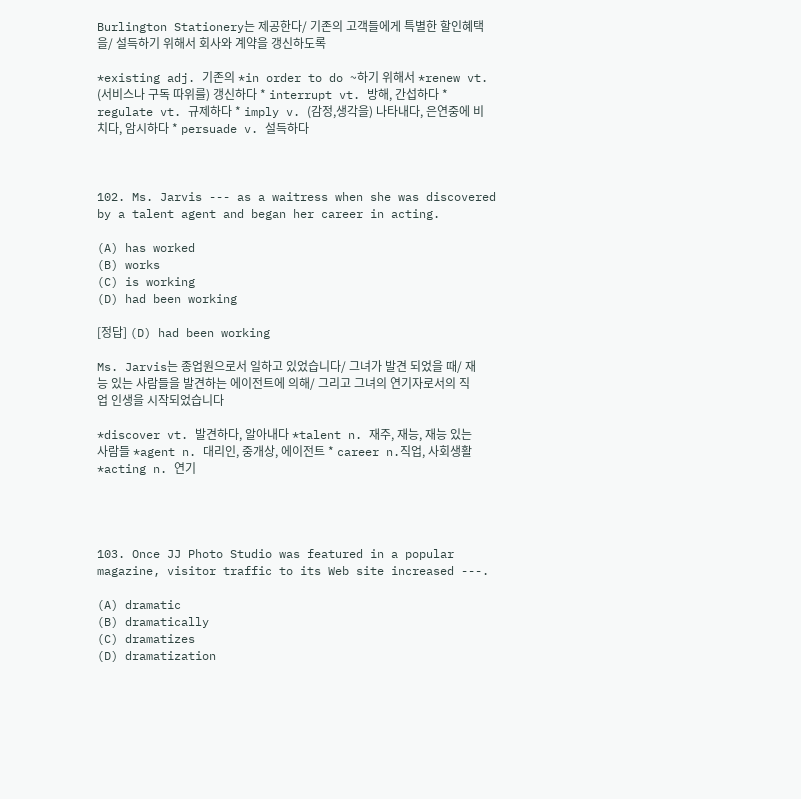Burlington Stationery는 제공한다/ 기존의 고객들에게 특별한 할인혜택을/ 설득하기 위해서 회사와 계약을 갱신하도록

*existing adj. 기존의 *in order to do ~하기 위해서 *renew vt. (서비스나 구독 따위를) 갱신하다 * interrupt vt. 방해, 간섭하다 * regulate vt. 규제하다 * imply v. (감정,생각을) 나타내다, 은연중에 비치다, 암시하다 * persuade v. 설득하다



102. Ms. Jarvis --- as a waitress when she was discovered by a talent agent and began her career in acting.

(A) has worked
(B) works
(C) is working
(D) had been working

[정답] (D) had been working

Ms. Jarvis는 종업원으로서 일하고 있었습니다/ 그녀가 발견 되었을 때/ 재능 있는 사람들을 발견하는 에이전트에 의해/ 그리고 그녀의 연기자로서의 직업 인생을 시작되었습니다

*discover vt. 발견하다, 알아내다 *talent n. 재주, 재능, 재능 있는 사람들 *agent n. 대리인, 중개상, 에이전트 * career n.직업, 사회생활 *acting n. 연기




103. Once JJ Photo Studio was featured in a popular magazine, visitor traffic to its Web site increased ---.

(A) dramatic
(B) dramatically
(C) dramatizes
(D) dramatization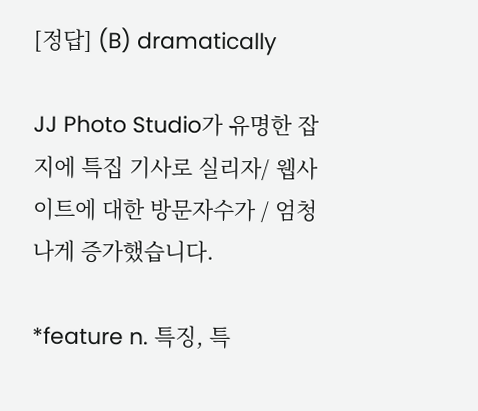[정답] (B) dramatically

JJ Photo Studio가 유명한 잡지에 특집 기사로 실리자/ 웹사이트에 대한 방문자수가 / 엄청나게 증가했습니다.

*feature n. 특징, 특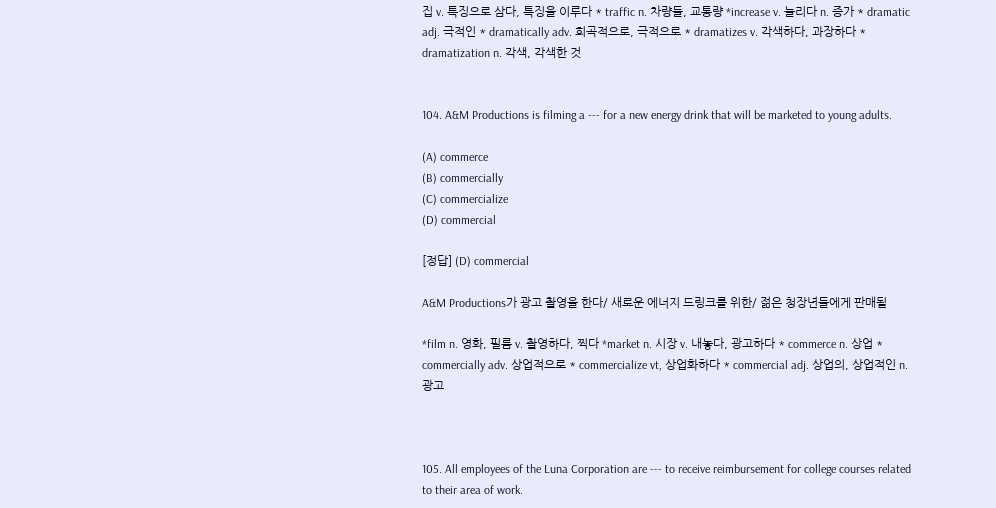집 v. 특징으로 삼다, 특징을 이루다 * traffic n. 차량들, 교통량 *increase v. 늘리다 n. 증가 * dramatic adj. 극적인 * dramatically adv. 희곡적으로, 극적으로 * dramatizes v. 각색하다, 과장하다 * dramatization n. 각색, 각색한 것


104. A&M Productions is filming a --- for a new energy drink that will be marketed to young adults.

(A) commerce
(B) commercially
(C) commercialize
(D) commercial

[정답] (D) commercial

A&M Productions가 광고 촬영을 한다/ 새로운 에너지 드링크를 위한/ 젊은 청장년들에게 판매될

*film n. 영화, 필름 v. 촬영하다, 찍다 *market n. 시장 v. 내놓다, 광고하다 * commerce n. 상업 * commercially adv. 상업적으로 * commercialize vt, 상업화하다 * commercial adj. 상업의, 상업적인 n. 광고



105. All employees of the Luna Corporation are --- to receive reimbursement for college courses related to their area of work.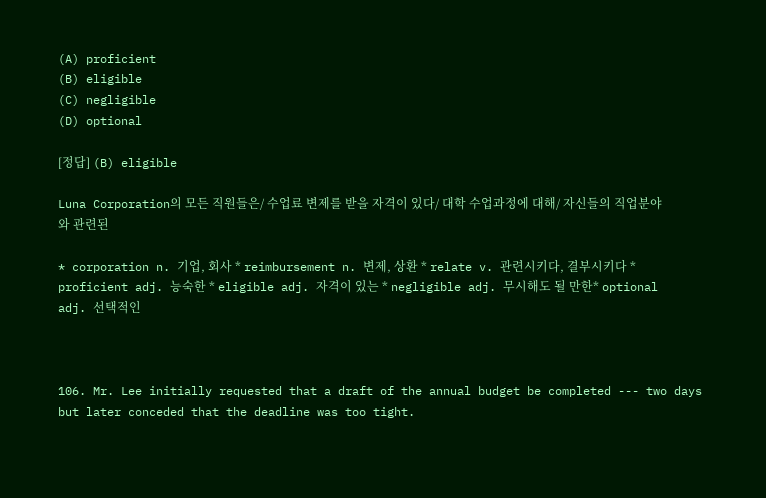(A) proficient
(B) eligible
(C) negligible
(D) optional

[정답] (B) eligible

Luna Corporation의 모든 직원들은/ 수업료 변제를 받을 자격이 있다/ 대학 수업과정에 대해/ 자신들의 직업분야와 관련된

* corporation n. 기업, 회사 * reimbursement n. 변제, 상환 * relate v. 관련시키다, 결부시키다 * proficient adj. 능숙한 * eligible adj. 자격이 있는 * negligible adj. 무시해도 될 만한* optional adj. 선택적인



106. Mr. Lee initially requested that a draft of the annual budget be completed --- two days but later conceded that the deadline was too tight.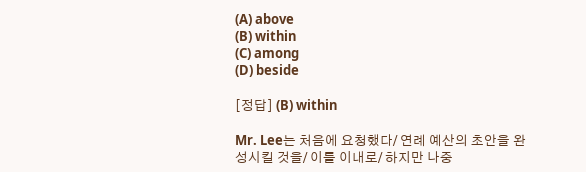(A) above
(B) within
(C) among
(D) beside

[정답] (B) within

Mr. Lee는 처음에 요청했다/ 연례 예산의 초안을 완성시킬 것을/ 이틀 이내로/ 하지만 나중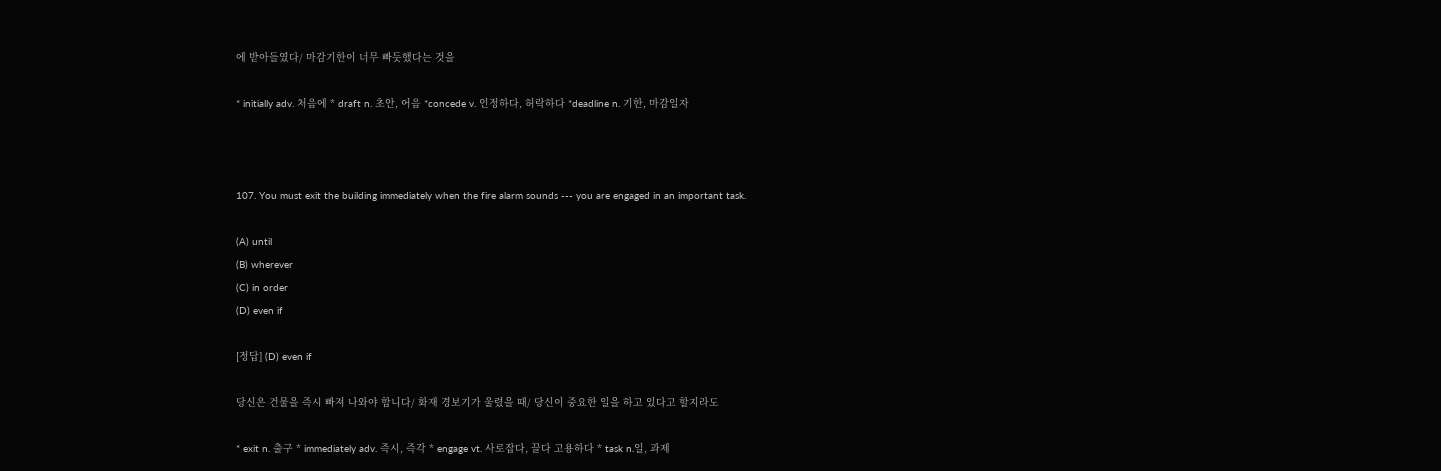에 받아들였다/ 마감기한이 너무 빠듯했다는 것을

* initially adv. 처음에 * draft n. 초안, 어음 *concede v. 인정하다, 허락하다 *deadline n. 기한, 마감일자



107. You must exit the building immediately when the fire alarm sounds --- you are engaged in an important task.

(A) until
(B) wherever
(C) in order
(D) even if

[정답] (D) even if

당신은 건물을 즉시 빠져 나와야 합니다/ 화재 경보기가 울렸을 때/ 당신이 중요한 일을 하고 있다고 할지라도

* exit n. 출구 * immediately adv. 즉시, 즉각 * engage vt. 사로잡다, 끌다 고용하다 * task n.일, 과제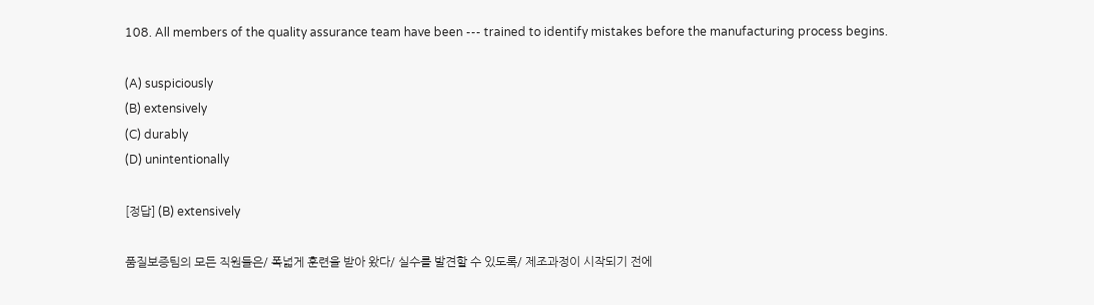108. All members of the quality assurance team have been --- trained to identify mistakes before the manufacturing process begins.

(A) suspiciously
(B) extensively
(C) durably
(D) unintentionally

[정답] (B) extensively

품질보증팀의 모든 직원들은/ 폭넓게 훈련을 받아 왔다/ 실수를 발견할 수 있도록/ 제조과정이 시작되기 전에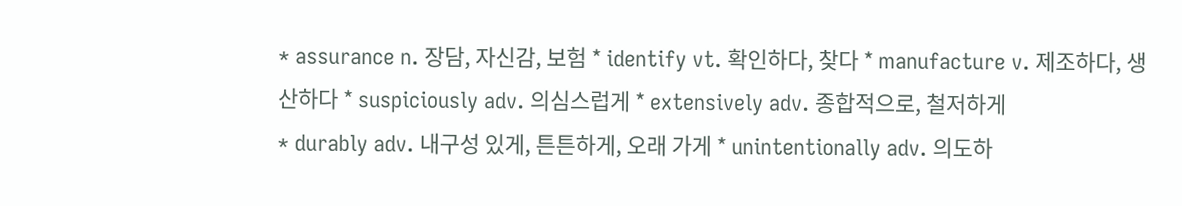* assurance n. 장담, 자신감, 보험 * identify vt. 확인하다, 찾다 * manufacture v. 제조하다, 생산하다 * suspiciously adv. 의심스럽게 * extensively adv. 종합적으로, 철저하게
* durably adv. 내구성 있게, 튼튼하게, 오래 가게 * unintentionally adv. 의도하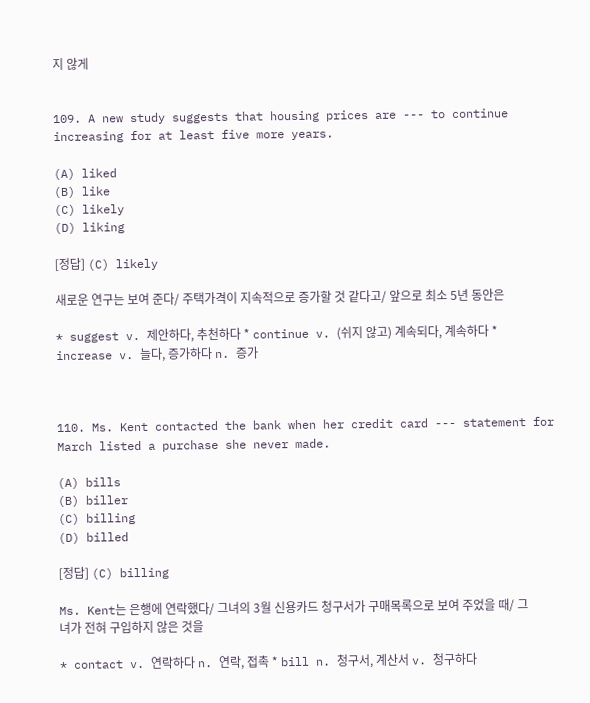지 않게


109. A new study suggests that housing prices are --- to continue increasing for at least five more years.

(A) liked
(B) like
(C) likely
(D) liking

[정답] (C) likely

새로운 연구는 보여 준다/ 주택가격이 지속적으로 증가할 것 같다고/ 앞으로 최소 5년 동안은

* suggest v. 제안하다, 추천하다 * continue v. (쉬지 않고) 계속되다, 계속하다 * increase v. 늘다, 증가하다 n. 증가



110. Ms. Kent contacted the bank when her credit card --- statement for March listed a purchase she never made.

(A) bills
(B) biller
(C) billing
(D) billed

[정답] (C) billing

Ms. Kent는 은행에 연락했다/ 그녀의 3월 신용카드 청구서가 구매목록으로 보여 주었을 때/ 그녀가 전혀 구입하지 않은 것을

* contact v. 연락하다 n. 연락, 접촉 * bill n. 청구서, 계산서 v. 청구하다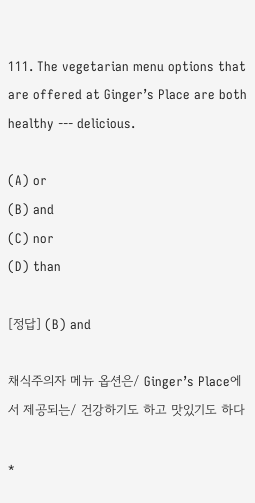111. The vegetarian menu options that are offered at Ginger’s Place are both healthy --- delicious.

(A) or
(B) and
(C) nor
(D) than

[정답] (B) and

채식주의자 메뉴 옵션은/ Ginger’s Place에서 제공되는/ 건강하기도 하고 맛있기도 하다

*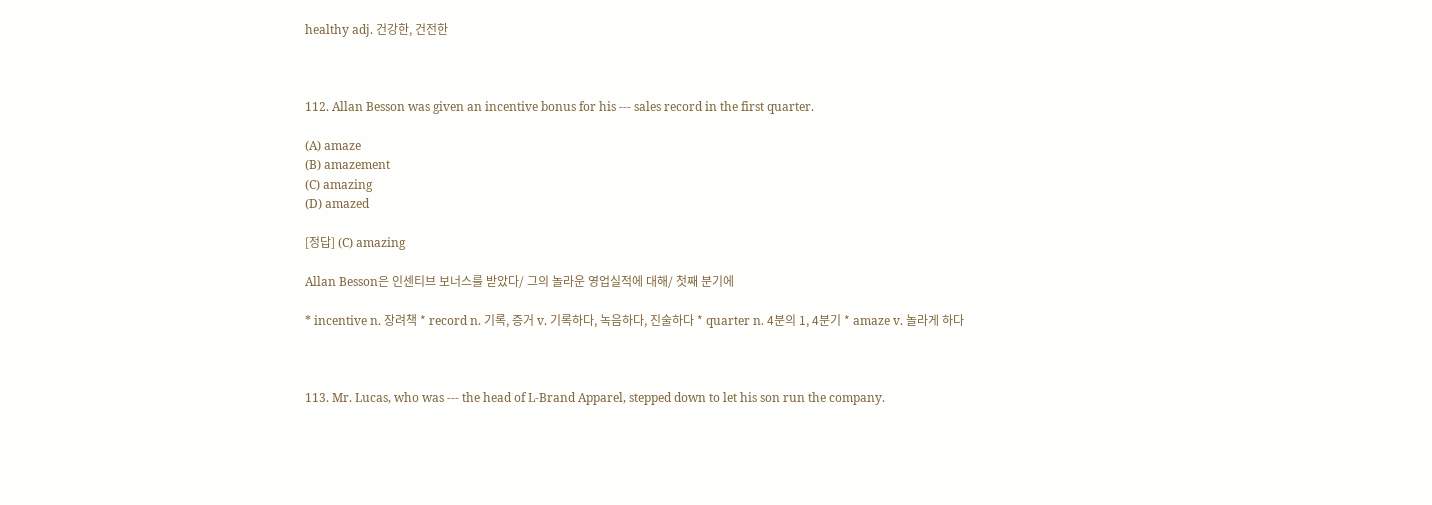healthy adj. 건강한, 건전한



112. Allan Besson was given an incentive bonus for his --- sales record in the first quarter.

(A) amaze
(B) amazement
(C) amazing
(D) amazed

[정답] (C) amazing

Allan Besson은 인센티브 보너스를 받았다/ 그의 놀라운 영업실적에 대해/ 첫째 분기에

* incentive n. 장려책 * record n. 기록, 증거 v. 기록하다, 녹음하다, 진술하다 * quarter n. 4분의 1, 4분기 * amaze v. 놀라게 하다



113. Mr. Lucas, who was --- the head of L-Brand Apparel, stepped down to let his son run the company.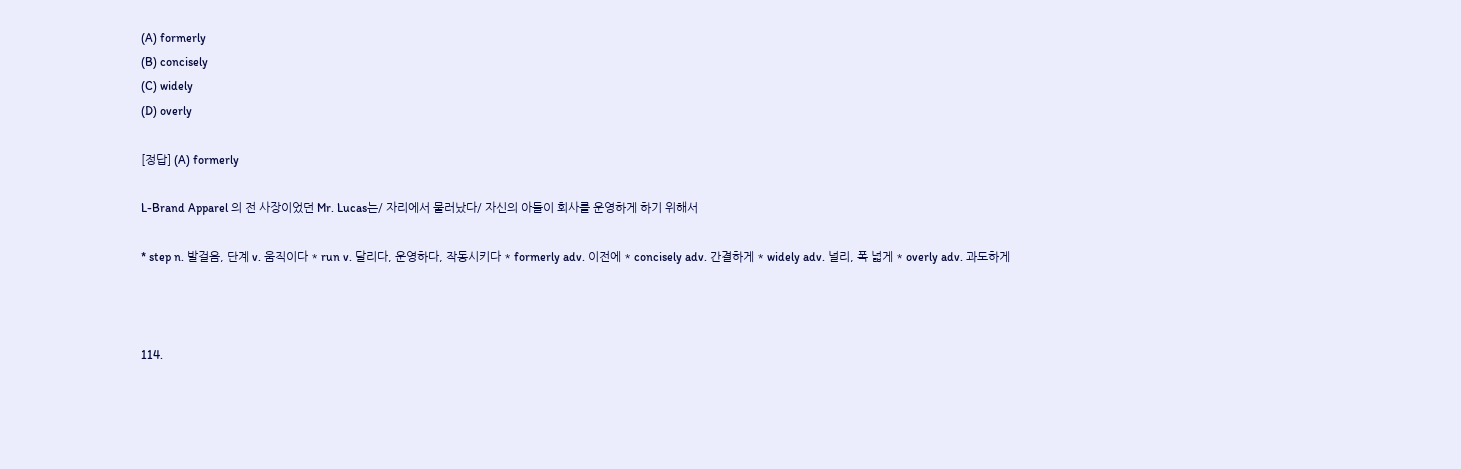(A) formerly
(B) concisely
(C) widely
(D) overly

[정답] (A) formerly

L-Brand Apparel 의 전 사장이었던 Mr. Lucas는/ 자리에서 물러났다/ 자신의 아들이 회사를 운영하게 하기 위해서

* step n. 발걸음, 단계 v. 움직이다 * run v. 달리다, 운영하다, 작동시키다 * formerly adv. 이전에 * concisely adv. 간결하게 * widely adv. 널리, 폭 넓게 * overly adv. 과도하게



114.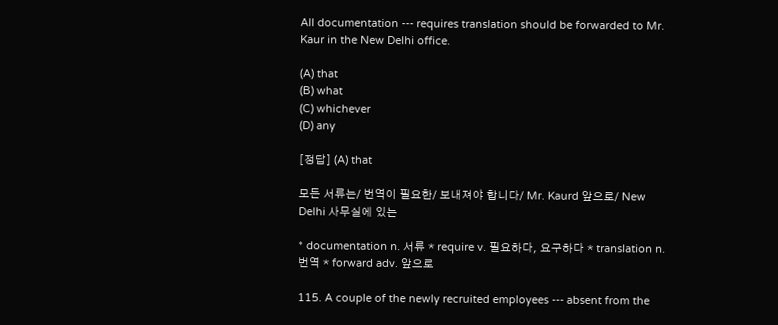All documentation --- requires translation should be forwarded to Mr. Kaur in the New Delhi office.

(A) that
(B) what
(C) whichever
(D) any

[정답] (A) that

모든 서류는/ 번역이 필요한/ 보내져야 합니다/ Mr. Kaurd 앞으로/ New Delhi 사무실에 있는

* documentation n. 서류 * require v. 필요하다, 요구하다 * translation n. 번역 * forward adv. 앞으로

115. A couple of the newly recruited employees --- absent from the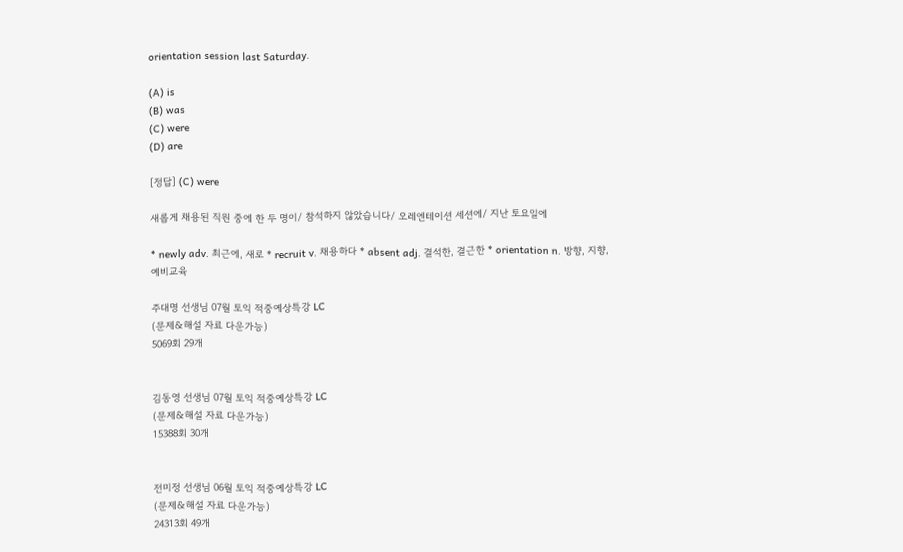orientation session last Saturday.

(A) is
(B) was
(C) were
(D) are

[정답] (C) were

새롭게 채용된 직원 중에 한 두 명이/ 참석하지 않았습니다/ 오레엔테이션 세션에/ 지난 토요일에

* newly adv. 최근에, 새로 * recruit v. 채용하다 * absent adj. 결석한, 결근한 * orientation n. 방향, 지향, 예비교육

주대명 선생님 07월 토익 적중예상특강 LC
(문제&해설 자료 다운가능)
5069회 29개


김동영 선생님 07월 토익 적중예상특강 LC
(문제&해설 자료 다운가능)
15388회 30개


전미정 선생님 06월 토익 적중예상특강 LC
(문제&해설 자료 다운가능)
24313회 49개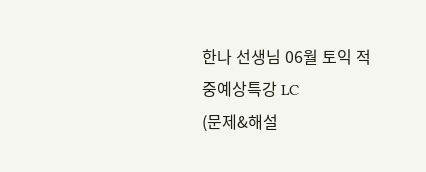한나 선생님 06월 토익 적중예상특강 LC
(문제&해설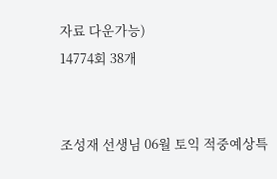자료 다운가능)
14774회 38개


조성재 선생님 06월 토익 적중예상특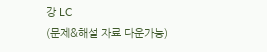강 LC
(문제&해설 자료 다운가능)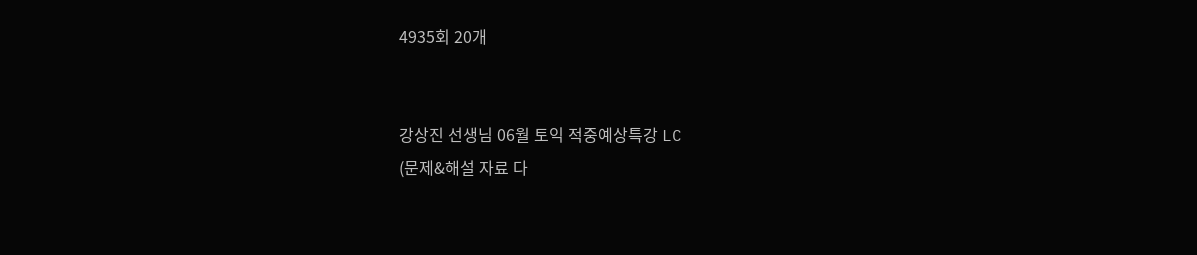4935회 20개


강상진 선생님 06월 토익 적중예상특강 LC
(문제&해설 자료 다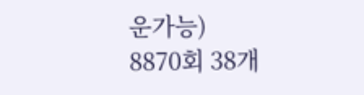운가능)
8870회 38개